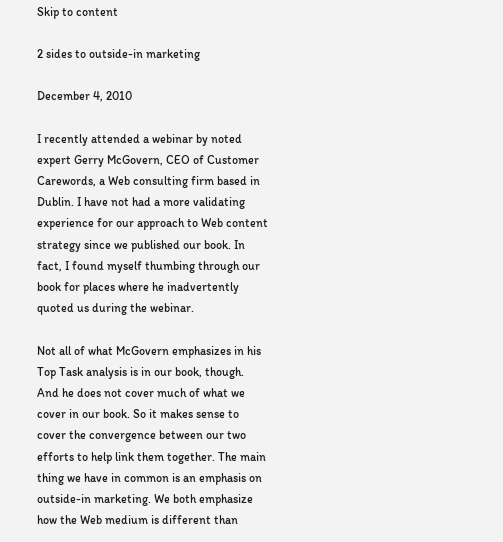Skip to content

2 sides to outside-in marketing

December 4, 2010

I recently attended a webinar by noted expert Gerry McGovern, CEO of Customer Carewords, a Web consulting firm based in Dublin. I have not had a more validating experience for our approach to Web content strategy since we published our book. In fact, I found myself thumbing through our book for places where he inadvertently quoted us during the webinar.

Not all of what McGovern emphasizes in his Top Task analysis is in our book, though. And he does not cover much of what we cover in our book. So it makes sense to cover the convergence between our two efforts to help link them together. The main thing we have in common is an emphasis on outside-in marketing. We both emphasize how the Web medium is different than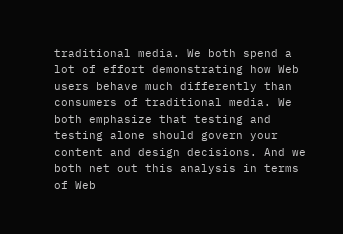traditional media. We both spend a lot of effort demonstrating how Web users behave much differently than consumers of traditional media. We both emphasize that testing and testing alone should govern your content and design decisions. And we both net out this analysis in terms of Web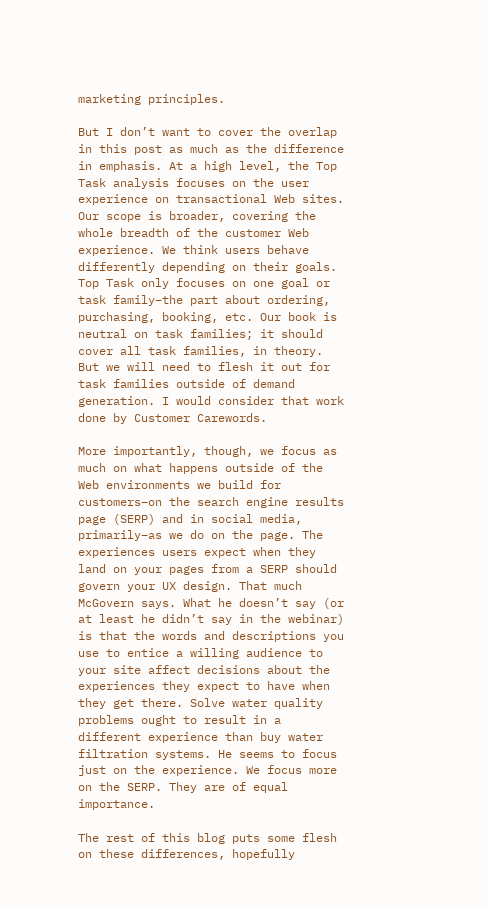marketing principles.

But I don’t want to cover the overlap in this post as much as the difference in emphasis. At a high level, the Top Task analysis focuses on the user experience on transactional Web sites. Our scope is broader, covering the whole breadth of the customer Web experience. We think users behave differently depending on their goals. Top Task only focuses on one goal or task family–the part about ordering, purchasing, booking, etc. Our book is neutral on task families; it should cover all task families, in theory. But we will need to flesh it out for task families outside of demand generation. I would consider that work done by Customer Carewords.

More importantly, though, we focus as much on what happens outside of the Web environments we build for customers–on the search engine results page (SERP) and in social media, primarily–as we do on the page. The experiences users expect when they land on your pages from a SERP should govern your UX design. That much McGovern says. What he doesn’t say (or at least he didn’t say in the webinar) is that the words and descriptions you use to entice a willing audience to your site affect decisions about the experiences they expect to have when they get there. Solve water quality problems ought to result in a different experience than buy water filtration systems. He seems to focus just on the experience. We focus more on the SERP. They are of equal importance.

The rest of this blog puts some flesh on these differences, hopefully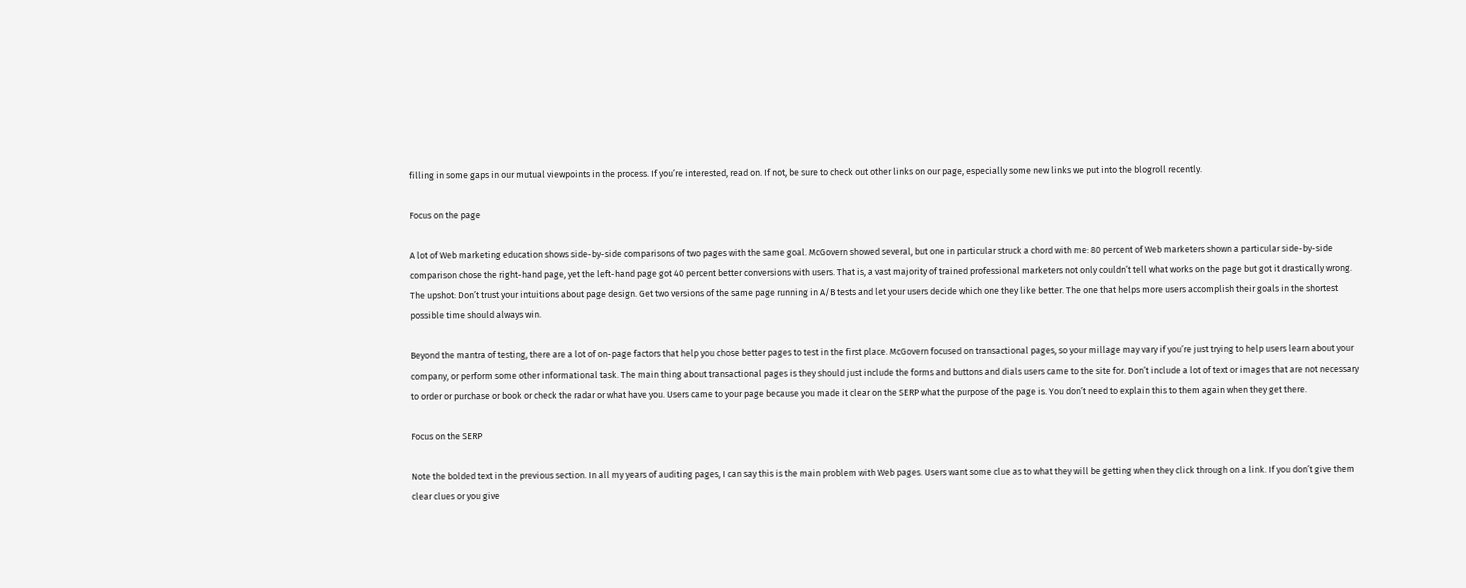filling in some gaps in our mutual viewpoints in the process. If you’re interested, read on. If not, be sure to check out other links on our page, especially some new links we put into the blogroll recently.

Focus on the page

A lot of Web marketing education shows side-by-side comparisons of two pages with the same goal. McGovern showed several, but one in particular struck a chord with me: 80 percent of Web marketers shown a particular side-by-side comparison chose the right-hand page, yet the left-hand page got 40 percent better conversions with users. That is, a vast majority of trained professional marketers not only couldn’t tell what works on the page but got it drastically wrong. The upshot: Don’t trust your intuitions about page design. Get two versions of the same page running in A/B tests and let your users decide which one they like better. The one that helps more users accomplish their goals in the shortest possible time should always win.

Beyond the mantra of testing, there are a lot of on-page factors that help you chose better pages to test in the first place. McGovern focused on transactional pages, so your millage may vary if you’re just trying to help users learn about your company, or perform some other informational task. The main thing about transactional pages is they should just include the forms and buttons and dials users came to the site for. Don’t include a lot of text or images that are not necessary to order or purchase or book or check the radar or what have you. Users came to your page because you made it clear on the SERP what the purpose of the page is. You don’t need to explain this to them again when they get there.

Focus on the SERP

Note the bolded text in the previous section. In all my years of auditing pages, I can say this is the main problem with Web pages. Users want some clue as to what they will be getting when they click through on a link. If you don’t give them clear clues or you give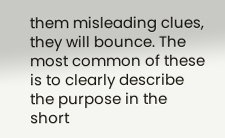them misleading clues, they will bounce. The most common of these is to clearly describe the purpose in the short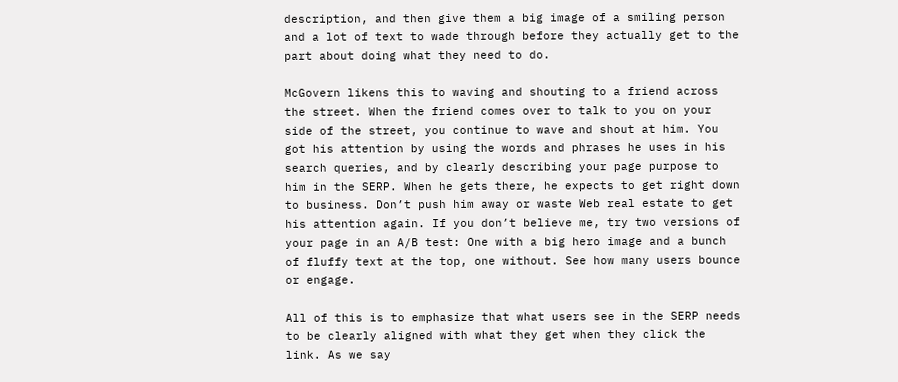description, and then give them a big image of a smiling person and a lot of text to wade through before they actually get to the part about doing what they need to do.

McGovern likens this to waving and shouting to a friend across the street. When the friend comes over to talk to you on your side of the street, you continue to wave and shout at him. You got his attention by using the words and phrases he uses in his search queries, and by clearly describing your page purpose to him in the SERP. When he gets there, he expects to get right down to business. Don’t push him away or waste Web real estate to get his attention again. If you don’t believe me, try two versions of your page in an A/B test: One with a big hero image and a bunch of fluffy text at the top, one without. See how many users bounce or engage.

All of this is to emphasize that what users see in the SERP needs to be clearly aligned with what they get when they click the link. As we say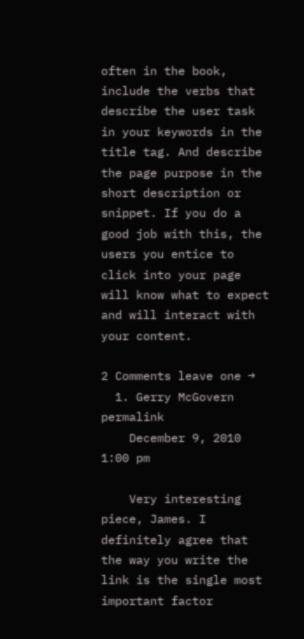often in the book, include the verbs that describe the user task in your keywords in the title tag. And describe the page purpose in the short description or snippet. If you do a good job with this, the users you entice to click into your page will know what to expect and will interact with your content.

2 Comments leave one →
  1. Gerry McGovern permalink
    December 9, 2010 1:00 pm

    Very interesting piece, James. I definitely agree that the way you write the link is the single most important factor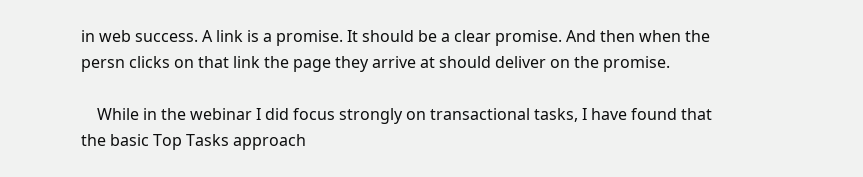in web success. A link is a promise. It should be a clear promise. And then when the persn clicks on that link the page they arrive at should deliver on the promise.

    While in the webinar I did focus strongly on transactional tasks, I have found that the basic Top Tasks approach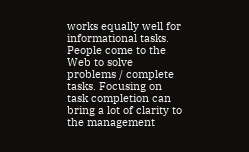works equally well for informational tasks. People come to the Web to solve problems / complete tasks. Focusing on task completion can bring a lot of clarity to the management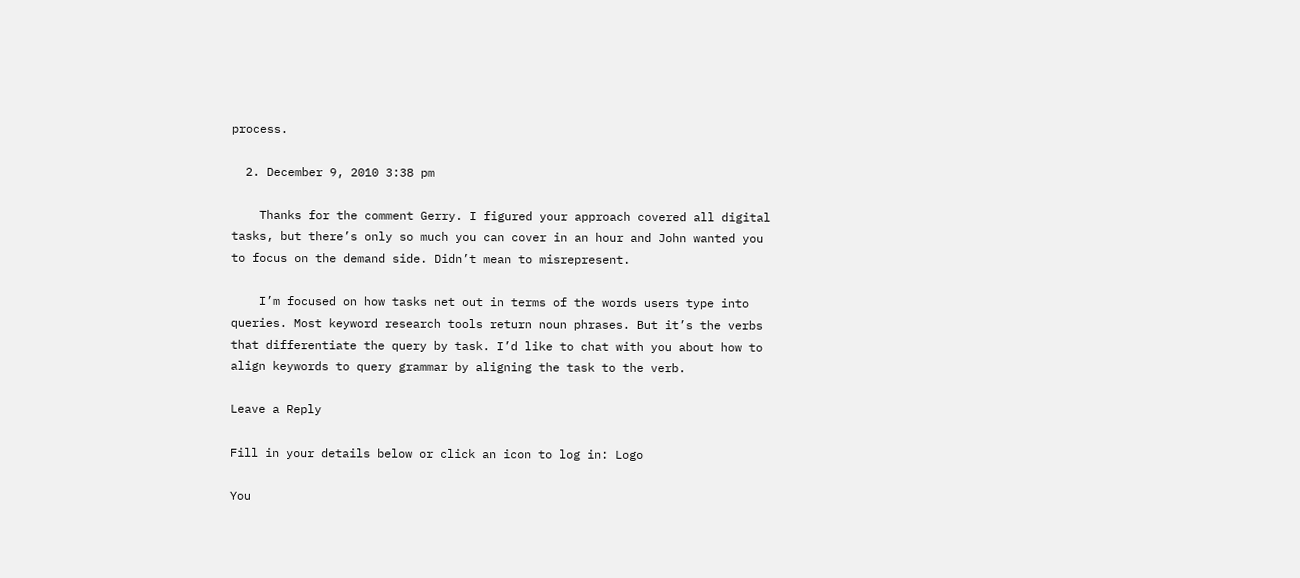process.

  2. December 9, 2010 3:38 pm

    Thanks for the comment Gerry. I figured your approach covered all digital tasks, but there’s only so much you can cover in an hour and John wanted you to focus on the demand side. Didn’t mean to misrepresent.

    I’m focused on how tasks net out in terms of the words users type into queries. Most keyword research tools return noun phrases. But it’s the verbs that differentiate the query by task. I’d like to chat with you about how to align keywords to query grammar by aligning the task to the verb.

Leave a Reply

Fill in your details below or click an icon to log in: Logo

You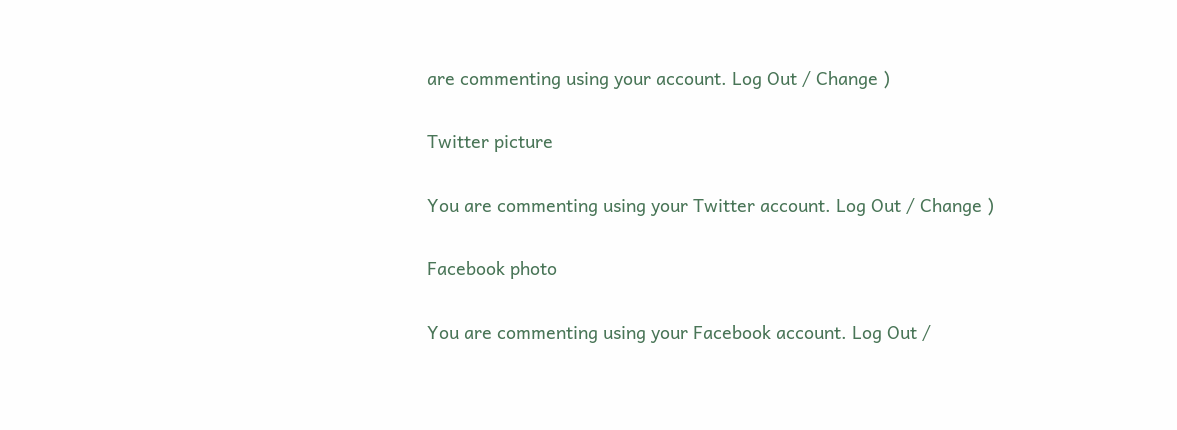are commenting using your account. Log Out / Change )

Twitter picture

You are commenting using your Twitter account. Log Out / Change )

Facebook photo

You are commenting using your Facebook account. Log Out /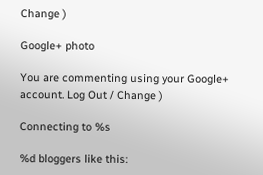Change )

Google+ photo

You are commenting using your Google+ account. Log Out / Change )

Connecting to %s

%d bloggers like this: